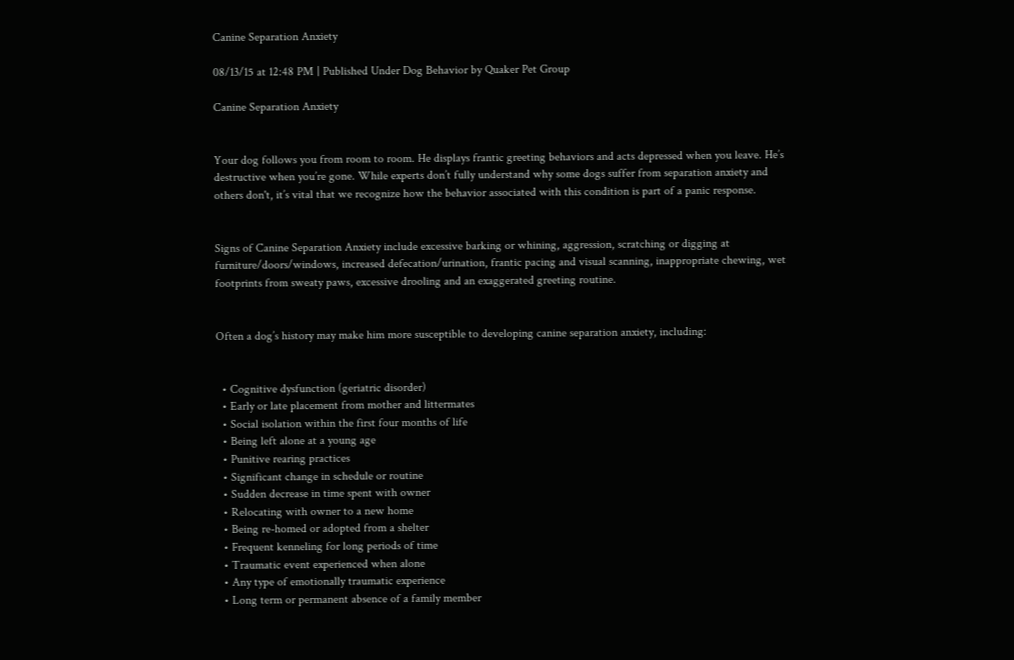Canine Separation Anxiety

08/13/15 at 12:48 PM | Published Under Dog Behavior by Quaker Pet Group

Canine Separation Anxiety


Your dog follows you from room to room. He displays frantic greeting behaviors and acts depressed when you leave. He’s destructive when you’re gone. While experts don’t fully understand why some dogs suffer from separation anxiety and others don't, it’s vital that we recognize how the behavior associated with this condition is part of a panic response.


Signs of Canine Separation Anxiety include excessive barking or whining, aggression, scratching or digging at furniture/doors/windows, increased defecation/urination, frantic pacing and visual scanning, inappropriate chewing, wet footprints from sweaty paws, excessive drooling and an exaggerated greeting routine.


Often a dog’s history may make him more susceptible to developing canine separation anxiety, including:


  • Cognitive dysfunction (geriatric disorder)
  • Early or late placement from mother and littermates
  • Social isolation within the first four months of life
  • Being left alone at a young age
  • Punitive rearing practices
  • Significant change in schedule or routine
  • Sudden decrease in time spent with owner
  • Relocating with owner to a new home
  • Being re-homed or adopted from a shelter
  • Frequent kenneling for long periods of time
  • Traumatic event experienced when alone
  • Any type of emotionally traumatic experience
  • Long term or permanent absence of a family member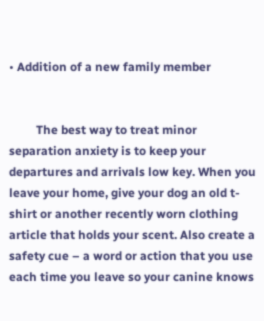• Addition of a new family member


         The best way to treat minor separation anxiety is to keep your departures and arrivals low key. When you leave your home, give your dog an old t-shirt or another recently worn clothing article that holds your scent. Also create a safety cue – a word or action that you use each time you leave so your canine knows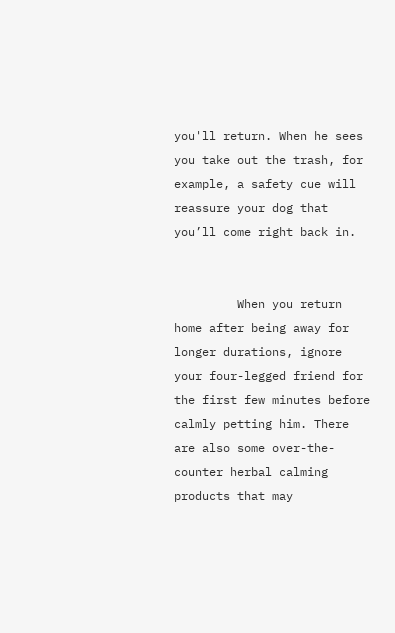you'll return. When he sees you take out the trash, for example, a safety cue will reassure your dog that you’ll come right back in.


         When you return home after being away for longer durations, ignore your four-legged friend for the first few minutes before calmly petting him. There are also some over-the-counter herbal calming products that may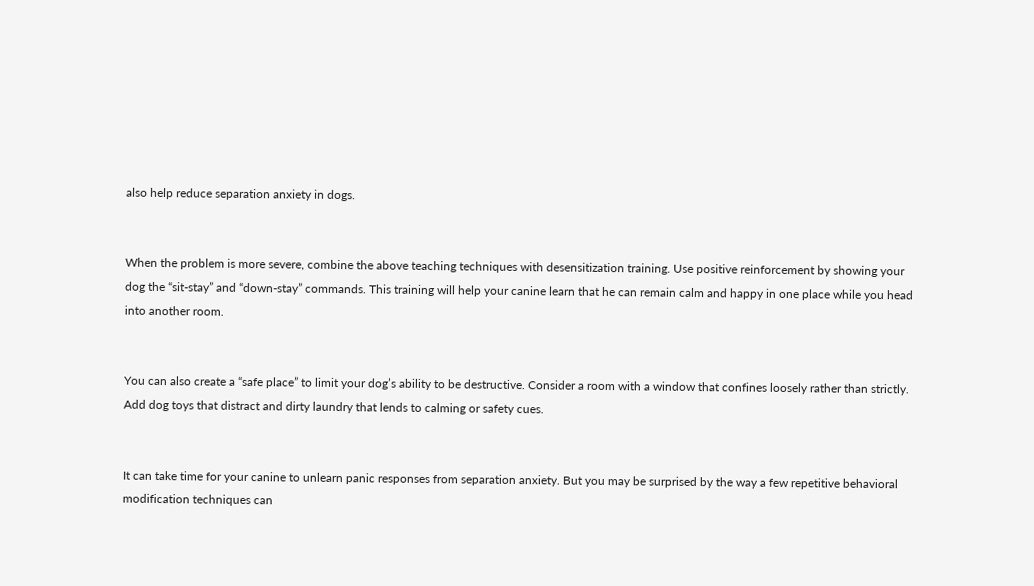also help reduce separation anxiety in dogs.


When the problem is more severe, combine the above teaching techniques with desensitization training. Use positive reinforcement by showing your dog the “sit-stay” and “down-stay” commands. This training will help your canine learn that he can remain calm and happy in one place while you head into another room.


You can also create a “safe place” to limit your dog’s ability to be destructive. Consider a room with a window that confines loosely rather than strictly. Add dog toys that distract and dirty laundry that lends to calming or safety cues.


It can take time for your canine to unlearn panic responses from separation anxiety. But you may be surprised by the way a few repetitive behavioral modification techniques can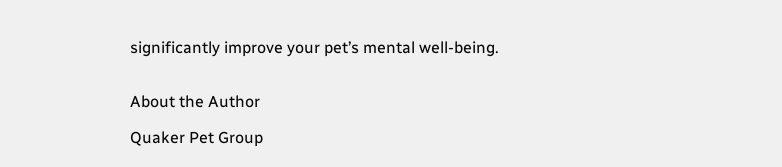significantly improve your pet’s mental well-being.


About the Author

Quaker Pet Group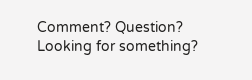Comment? Question? Looking for something?